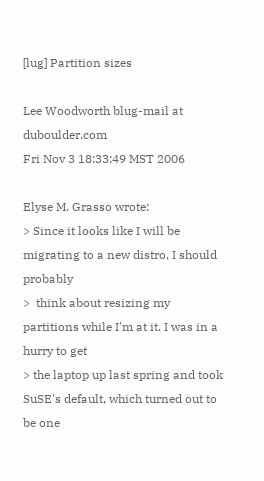[lug] Partition sizes

Lee Woodworth blug-mail at duboulder.com
Fri Nov 3 18:33:49 MST 2006

Elyse M. Grasso wrote:
> Since it looks like I will be migrating to a new distro, I should probably
>  think about resizing my partitions while I'm at it. I was in a hurry to get
> the laptop up last spring and took SuSE's default, which turned out to be one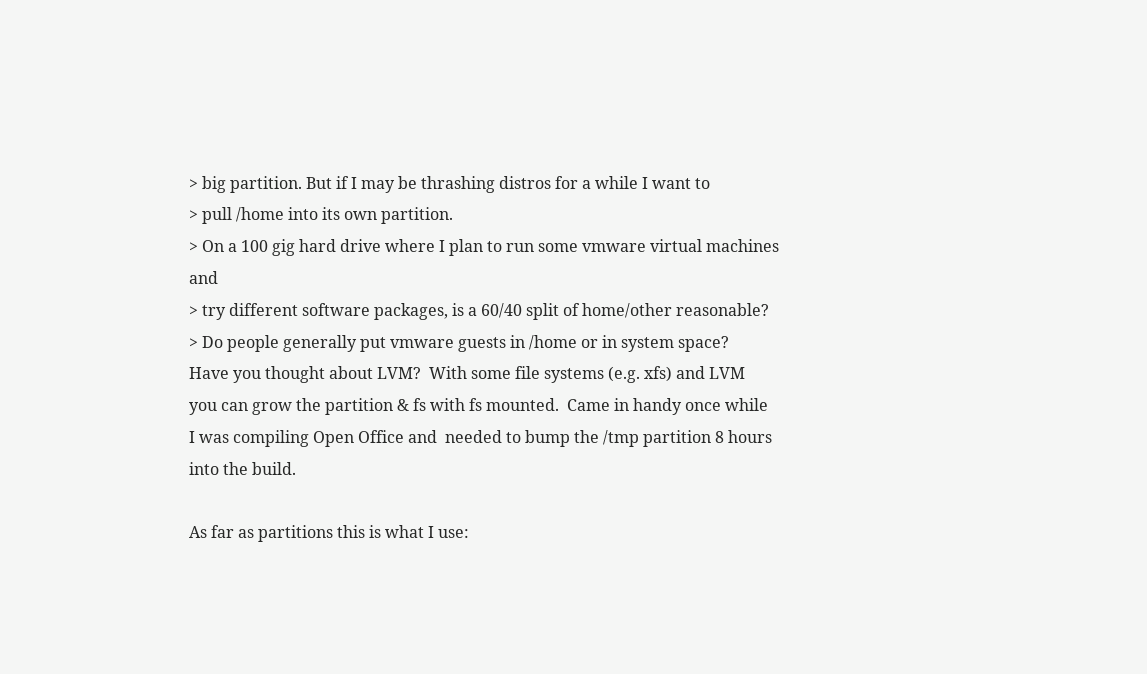> big partition. But if I may be thrashing distros for a while I want to
> pull /home into its own partition.
> On a 100 gig hard drive where I plan to run some vmware virtual machines and
> try different software packages, is a 60/40 split of home/other reasonable?
> Do people generally put vmware guests in /home or in system space?
Have you thought about LVM?  With some file systems (e.g. xfs) and LVM
you can grow the partition & fs with fs mounted.  Came in handy once while
I was compiling Open Office and  needed to bump the /tmp partition 8 hours
into the build.

As far as partitions this is what I use: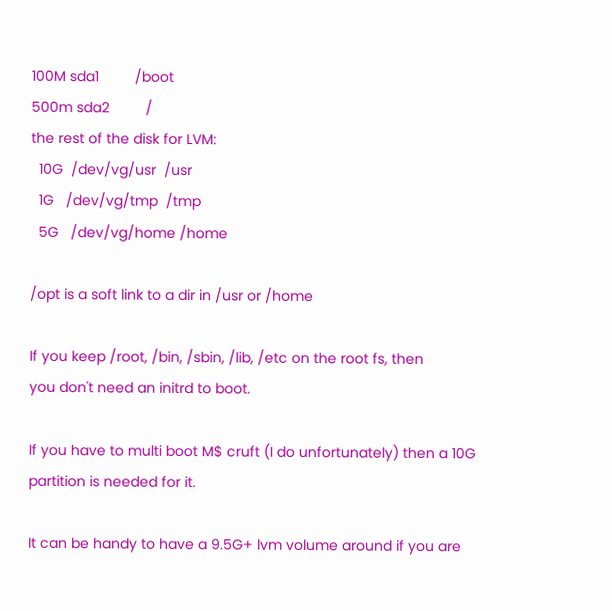100M sda1         /boot
500m sda2         /
the rest of the disk for LVM:
  10G  /dev/vg/usr  /usr
  1G   /dev/vg/tmp  /tmp
  5G   /dev/vg/home /home

/opt is a soft link to a dir in /usr or /home

If you keep /root, /bin, /sbin, /lib, /etc on the root fs, then
you don't need an initrd to boot.

If you have to multi boot M$ cruft (I do unfortunately) then a 10G
partition is needed for it.

It can be handy to have a 9.5G+ lvm volume around if you are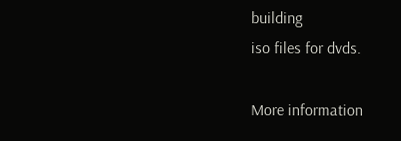building
iso files for dvds.

More information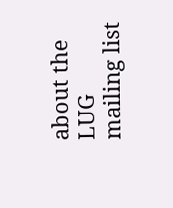about the LUG mailing list